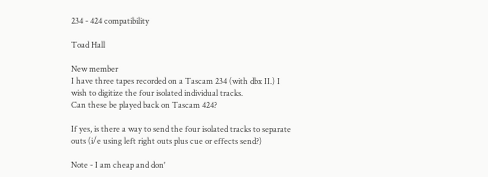234 - 424 compatibility

Toad Hall

New member
I have three tapes recorded on a Tascam 234 (with dbx II.) I wish to digitize the four isolated individual tracks.
Can these be played back on Tascam 424?

If yes, is there a way to send the four isolated tracks to separate outs (i/e using left right outs plus cue or effects send?)

Note - I am cheap and don'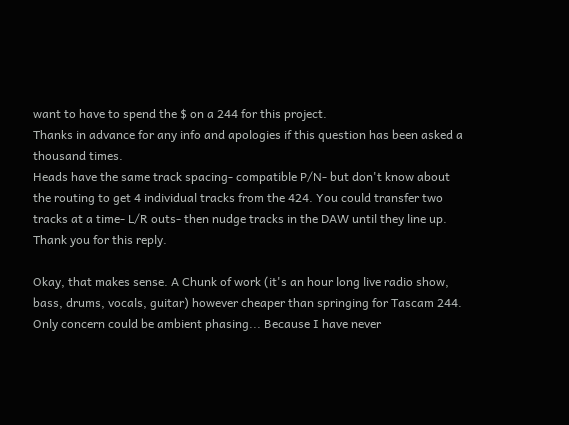want to have to spend the $ on a 244 for this project.
Thanks in advance for any info and apologies if this question has been asked a thousand times.
Heads have the same track spacing- compatible P/N- but don't know about the routing to get 4 individual tracks from the 424. You could transfer two tracks at a time- L/R outs- then nudge tracks in the DAW until they line up.
Thank you for this reply.

Okay, that makes sense. A Chunk of work (it's an hour long live radio show, bass, drums, vocals, guitar) however cheaper than springing for Tascam 244.
Only concern could be ambient phasing... Because I have never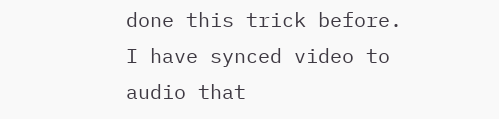done this trick before. I have synced video to audio that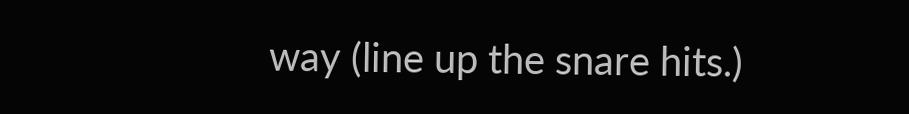way (line up the snare hits.)